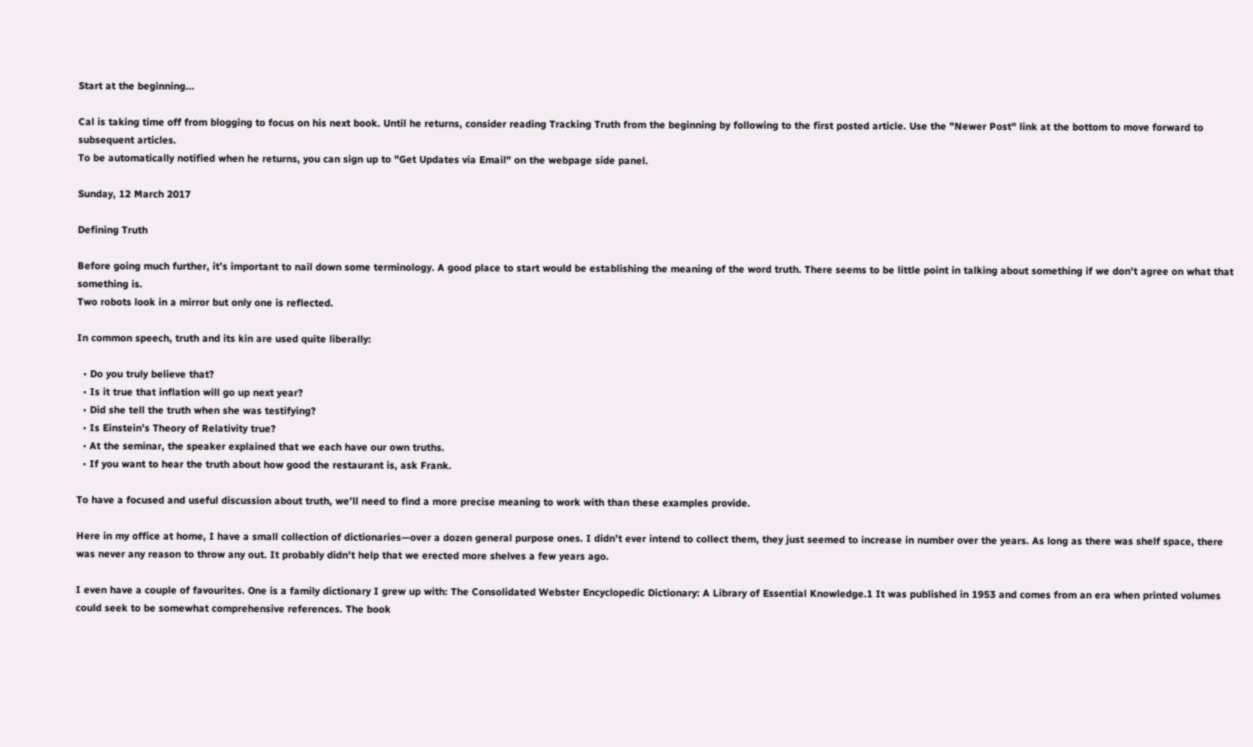Start at the beginning...

Cal is taking time off from blogging to focus on his next book. Until he returns, consider reading Tracking Truth from the beginning by following to the first posted article. Use the "Newer Post" link at the bottom to move forward to subsequent articles.
To be automatically notified when he returns, you can sign up to "Get Updates via Email" on the webpage side panel.

Sunday, 12 March 2017

Defining Truth

Before going much further, it’s important to nail down some terminology. A good place to start would be establishing the meaning of the word truth. There seems to be little point in talking about something if we don’t agree on what that something is.
Two robots look in a mirror but only one is reflected.

In common speech, truth and its kin are used quite liberally:

  • Do you truly believe that?
  • Is it true that inflation will go up next year?
  • Did she tell the truth when she was testifying?
  • Is Einstein’s Theory of Relativity true?
  • At the seminar, the speaker explained that we each have our own truths.
  • If you want to hear the truth about how good the restaurant is, ask Frank.

To have a focused and useful discussion about truth, we’ll need to find a more precise meaning to work with than these examples provide.

Here in my office at home, I have a small collection of dictionaries—over a dozen general purpose ones. I didn’t ever intend to collect them, they just seemed to increase in number over the years. As long as there was shelf space, there was never any reason to throw any out. It probably didn’t help that we erected more shelves a few years ago.

I even have a couple of favourites. One is a family dictionary I grew up with: The Consolidated Webster Encyclopedic Dictionary: A Library of Essential Knowledge.1 It was published in 1953 and comes from an era when printed volumes could seek to be somewhat comprehensive references. The book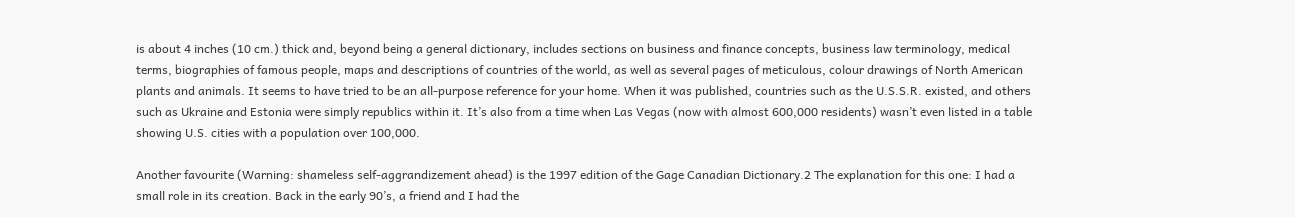is about 4 inches (10 cm.) thick and, beyond being a general dictionary, includes sections on business and finance concepts, business law terminology, medical terms, biographies of famous people, maps and descriptions of countries of the world, as well as several pages of meticulous, colour drawings of North American plants and animals. It seems to have tried to be an all-purpose reference for your home. When it was published, countries such as the U.S.S.R. existed, and others such as Ukraine and Estonia were simply republics within it. It’s also from a time when Las Vegas (now with almost 600,000 residents) wasn’t even listed in a table showing U.S. cities with a population over 100,000.

Another favourite (Warning: shameless self-aggrandizement ahead) is the 1997 edition of the Gage Canadian Dictionary.2 The explanation for this one: I had a small role in its creation. Back in the early 90’s, a friend and I had the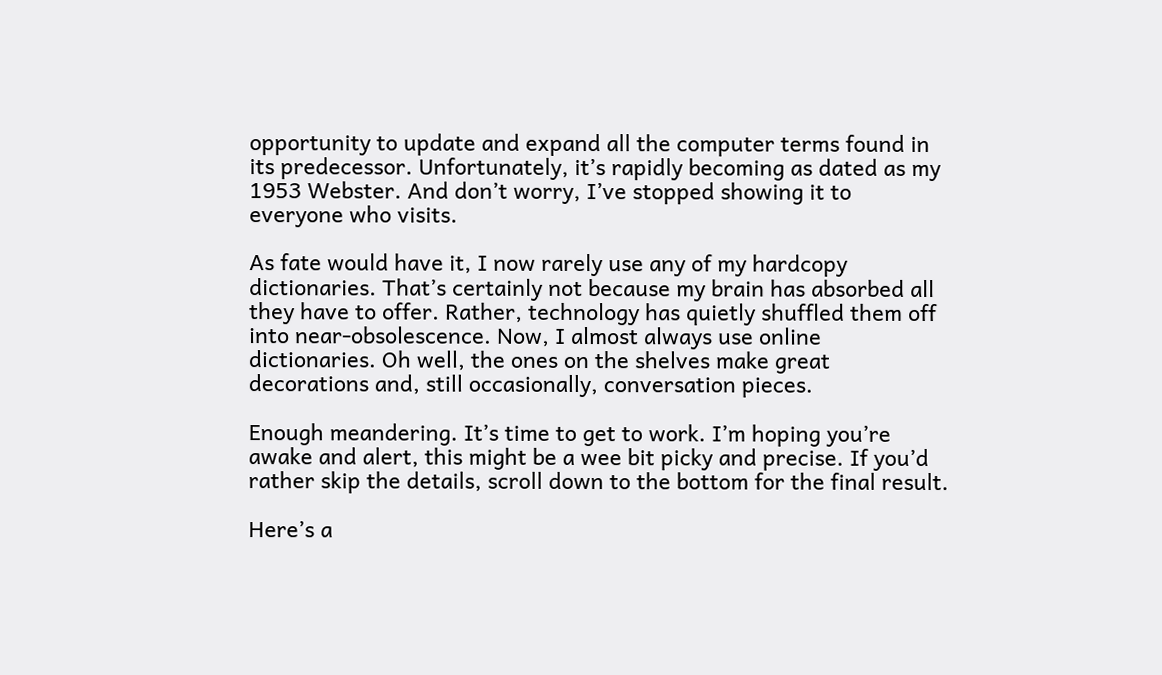opportunity to update and expand all the computer terms found in its predecessor. Unfortunately, it’s rapidly becoming as dated as my 1953 Webster. And don’t worry, I’ve stopped showing it to everyone who visits.

As fate would have it, I now rarely use any of my hardcopy dictionaries. That’s certainly not because my brain has absorbed all they have to offer. Rather, technology has quietly shuffled them off into near-obsolescence. Now, I almost always use online dictionaries. Oh well, the ones on the shelves make great decorations and, still occasionally, conversation pieces.

Enough meandering. It’s time to get to work. I’m hoping you’re awake and alert, this might be a wee bit picky and precise. If you’d rather skip the details, scroll down to the bottom for the final result.

Here’s a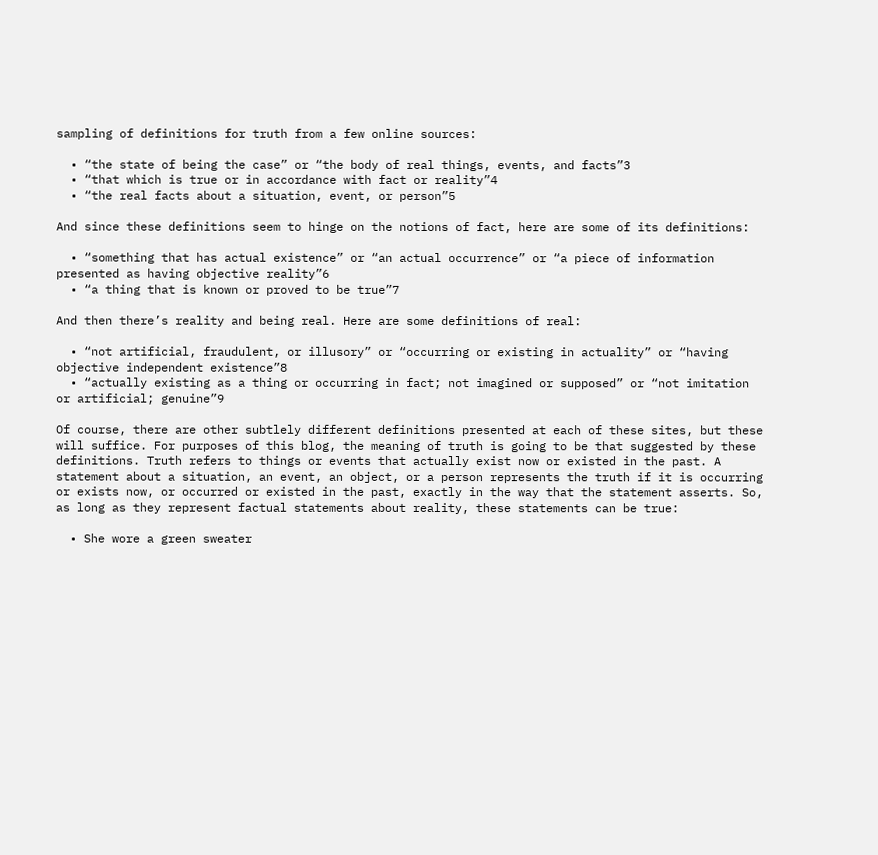sampling of definitions for truth from a few online sources:

  • “the state of being the case” or “the body of real things, events, and facts”3
  • “that which is true or in accordance with fact or reality”4
  • “the real facts about a situation, event, or person”5

And since these definitions seem to hinge on the notions of fact, here are some of its definitions:

  • “something that has actual existence” or “an actual occurrence” or “a piece of information presented as having objective reality”6
  • “a thing that is known or proved to be true”7

And then there’s reality and being real. Here are some definitions of real:

  • “not artificial, fraudulent, or illusory” or “occurring or existing in actuality” or “having objective independent existence”8
  • “actually existing as a thing or occurring in fact; not imagined or supposed” or “not imitation or artificial; genuine”9

Of course, there are other subtlely different definitions presented at each of these sites, but these will suffice. For purposes of this blog, the meaning of truth is going to be that suggested by these definitions. Truth refers to things or events that actually exist now or existed in the past. A statement about a situation, an event, an object, or a person represents the truth if it is occurring or exists now, or occurred or existed in the past, exactly in the way that the statement asserts. So, as long as they represent factual statements about reality, these statements can be true:

  • She wore a green sweater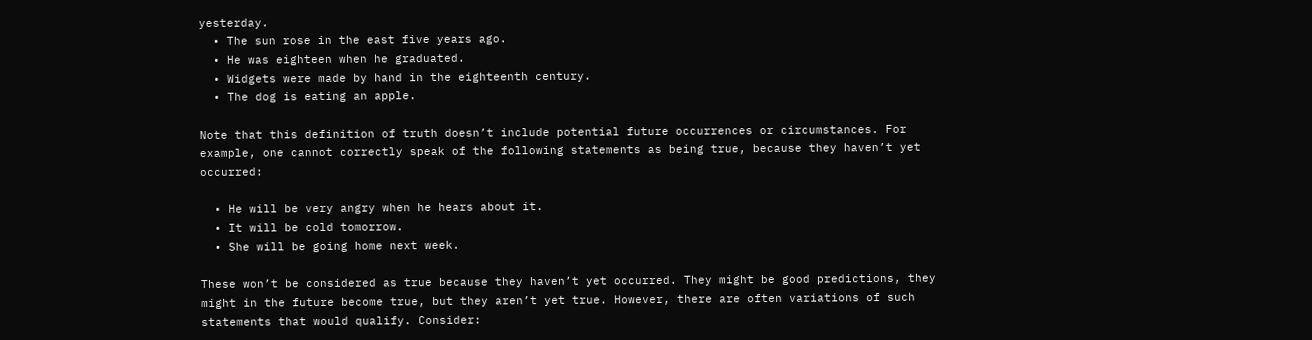yesterday.
  • The sun rose in the east five years ago.
  • He was eighteen when he graduated.
  • Widgets were made by hand in the eighteenth century.
  • The dog is eating an apple.

Note that this definition of truth doesn’t include potential future occurrences or circumstances. For example, one cannot correctly speak of the following statements as being true, because they haven’t yet occurred:

  • He will be very angry when he hears about it.
  • It will be cold tomorrow.
  • She will be going home next week.

These won’t be considered as true because they haven’t yet occurred. They might be good predictions, they might in the future become true, but they aren’t yet true. However, there are often variations of such statements that would qualify. Consider: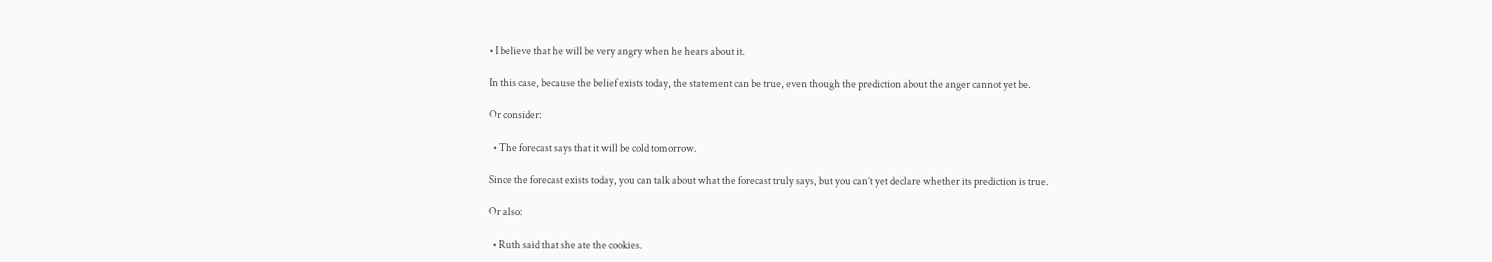• I believe that he will be very angry when he hears about it.

In this case, because the belief exists today, the statement can be true, even though the prediction about the anger cannot yet be.

Or consider:

  • The forecast says that it will be cold tomorrow.

Since the forecast exists today, you can talk about what the forecast truly says, but you can’t yet declare whether its prediction is true.

Or also:

  • Ruth said that she ate the cookies.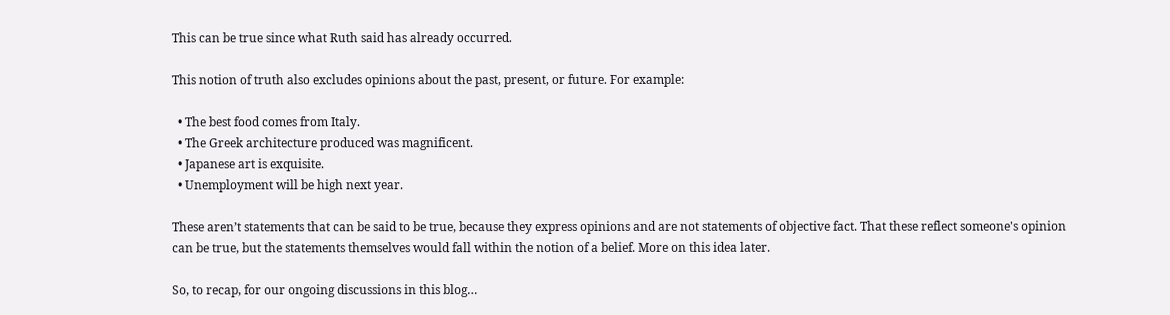This can be true since what Ruth said has already occurred.

This notion of truth also excludes opinions about the past, present, or future. For example:

  • The best food comes from Italy.
  • The Greek architecture produced was magnificent.
  • Japanese art is exquisite.
  • Unemployment will be high next year.

These aren’t statements that can be said to be true, because they express opinions and are not statements of objective fact. That these reflect someone's opinion can be true, but the statements themselves would fall within the notion of a belief. More on this idea later.

So, to recap, for our ongoing discussions in this blog…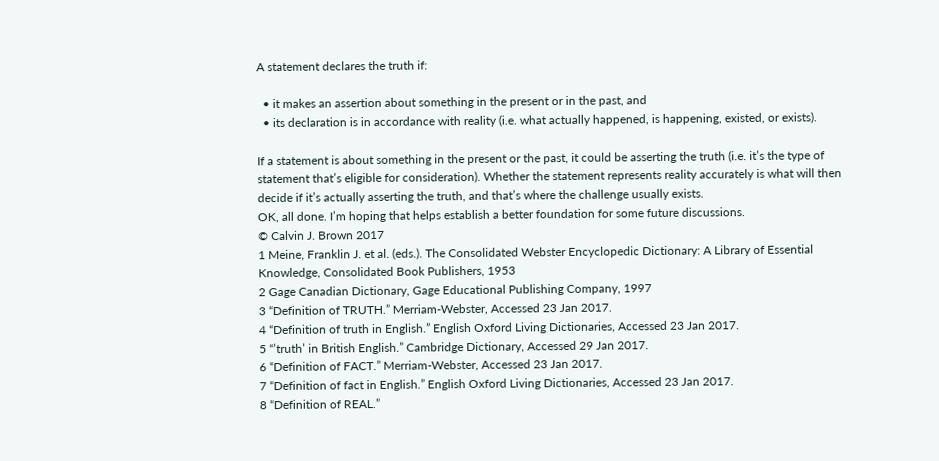A statement declares the truth if:

  • it makes an assertion about something in the present or in the past, and
  • its declaration is in accordance with reality (i.e. what actually happened, is happening, existed, or exists).

If a statement is about something in the present or the past, it could be asserting the truth (i.e. it’s the type of statement that’s eligible for consideration). Whether the statement represents reality accurately is what will then decide if it’s actually asserting the truth, and that’s where the challenge usually exists.
OK, all done. I’m hoping that helps establish a better foundation for some future discussions.
© Calvin J. Brown 2017
1 Meine, Franklin J. et al. (eds.). The Consolidated Webster Encyclopedic Dictionary: A Library of Essential Knowledge, Consolidated Book Publishers, 1953
2 Gage Canadian Dictionary, Gage Educational Publishing Company, 1997
3 “Definition of TRUTH.” Merriam-Webster, Accessed 23 Jan 2017.
4 “Definition of truth in English.” English Oxford Living Dictionaries, Accessed 23 Jan 2017.
5 “’truth’ in British English.” Cambridge Dictionary, Accessed 29 Jan 2017.
6 “Definition of FACT.” Merriam-Webster, Accessed 23 Jan 2017.
7 “Definition of fact in English.” English Oxford Living Dictionaries, Accessed 23 Jan 2017.
8 “Definition of REAL.”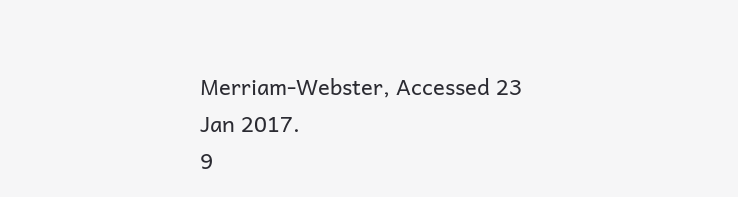Merriam-Webster, Accessed 23 Jan 2017.
9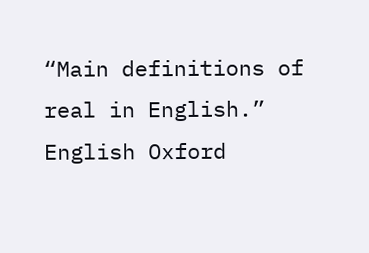“Main definitions of real in English.” English Oxford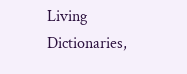Living Dictionaries,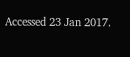Accessed 23 Jan 2017.